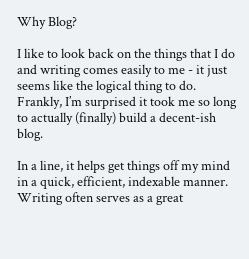Why Blog?

I like to look back on the things that I do and writing comes easily to me - it just seems like the logical thing to do. Frankly, I’m surprised it took me so long to actually (finally) build a decent-ish blog.

In a line, it helps get things off my mind in a quick, efficient, indexable manner. Writing often serves as a great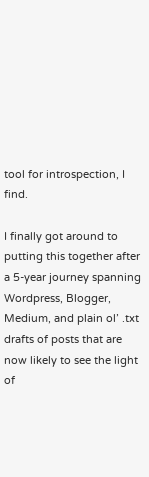tool for introspection, I find.

I finally got around to putting this together after a 5-year journey spanning Wordpress, Blogger, Medium, and plain ol’ .txt drafts of posts that are now likely to see the light of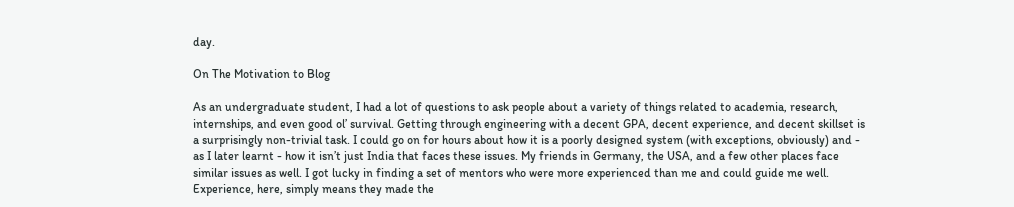day.

On The Motivation to Blog

As an undergraduate student, I had a lot of questions to ask people about a variety of things related to academia, research, internships, and even good ol’ survival. Getting through engineering with a decent GPA, decent experience, and decent skillset is a surprisingly non-trivial task. I could go on for hours about how it is a poorly designed system (with exceptions, obviously) and - as I later learnt - how it isn’t just India that faces these issues. My friends in Germany, the USA, and a few other places face similar issues as well. I got lucky in finding a set of mentors who were more experienced than me and could guide me well. Experience, here, simply means they made the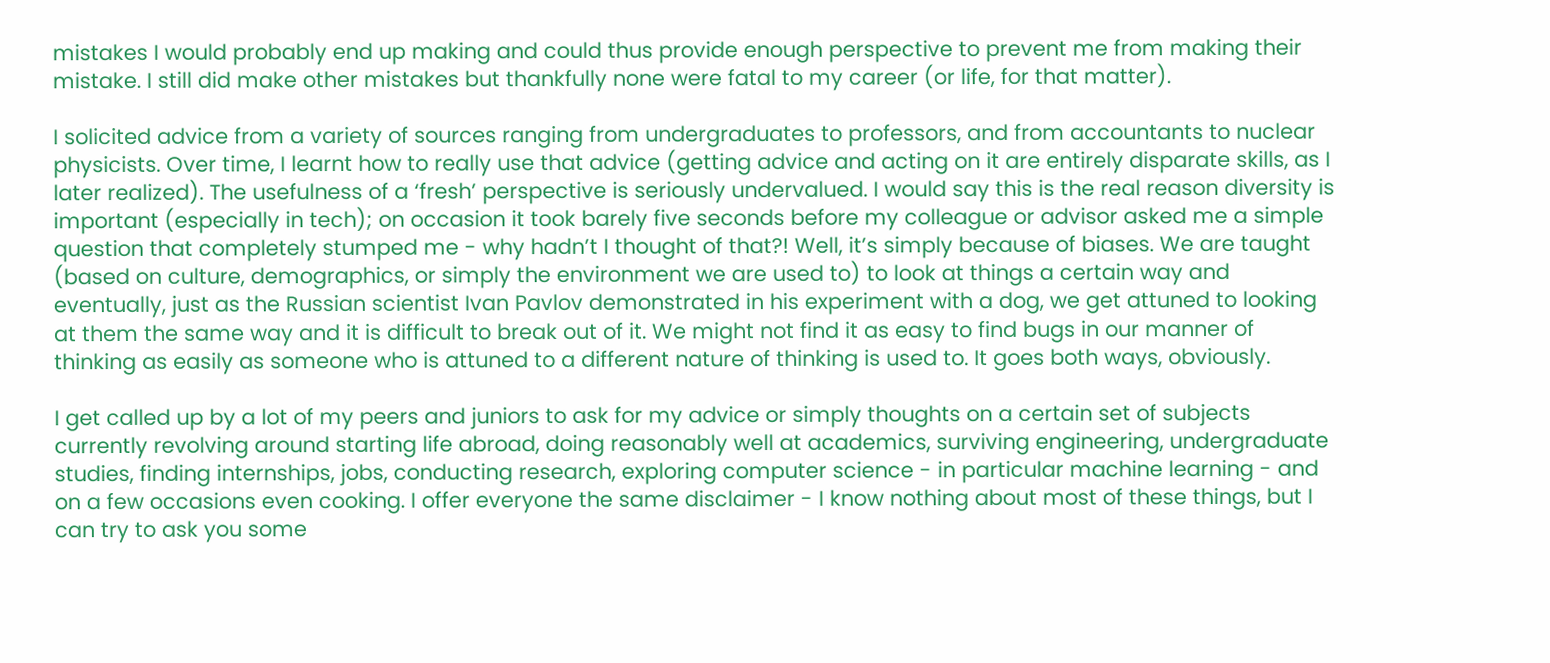mistakes I would probably end up making and could thus provide enough perspective to prevent me from making their mistake. I still did make other mistakes but thankfully none were fatal to my career (or life, for that matter).

I solicited advice from a variety of sources ranging from undergraduates to professors, and from accountants to nuclear physicists. Over time, I learnt how to really use that advice (getting advice and acting on it are entirely disparate skills, as I later realized). The usefulness of a ‘fresh’ perspective is seriously undervalued. I would say this is the real reason diversity is important (especially in tech); on occasion it took barely five seconds before my colleague or advisor asked me a simple question that completely stumped me - why hadn’t I thought of that?! Well, it’s simply because of biases. We are taught (based on culture, demographics, or simply the environment we are used to) to look at things a certain way and eventually, just as the Russian scientist Ivan Pavlov demonstrated in his experiment with a dog, we get attuned to looking at them the same way and it is difficult to break out of it. We might not find it as easy to find bugs in our manner of thinking as easily as someone who is attuned to a different nature of thinking is used to. It goes both ways, obviously.

I get called up by a lot of my peers and juniors to ask for my advice or simply thoughts on a certain set of subjects currently revolving around starting life abroad, doing reasonably well at academics, surviving engineering, undergraduate studies, finding internships, jobs, conducting research, exploring computer science - in particular machine learning - and on a few occasions even cooking. I offer everyone the same disclaimer - I know nothing about most of these things, but I can try to ask you some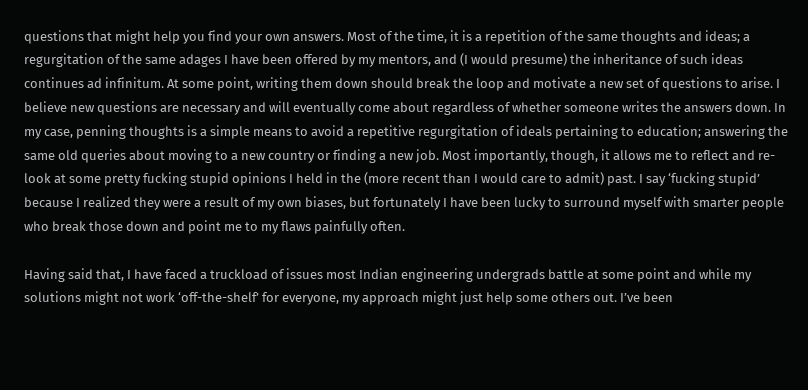questions that might help you find your own answers. Most of the time, it is a repetition of the same thoughts and ideas; a regurgitation of the same adages I have been offered by my mentors, and (I would presume) the inheritance of such ideas continues ad infinitum. At some point, writing them down should break the loop and motivate a new set of questions to arise. I believe new questions are necessary and will eventually come about regardless of whether someone writes the answers down. In my case, penning thoughts is a simple means to avoid a repetitive regurgitation of ideals pertaining to education; answering the same old queries about moving to a new country or finding a new job. Most importantly, though, it allows me to reflect and re-look at some pretty fucking stupid opinions I held in the (more recent than I would care to admit) past. I say ‘fucking stupid’ because I realized they were a result of my own biases, but fortunately I have been lucky to surround myself with smarter people who break those down and point me to my flaws painfully often.

Having said that, I have faced a truckload of issues most Indian engineering undergrads battle at some point and while my solutions might not work ‘off-the-shelf’ for everyone, my approach might just help some others out. I’ve been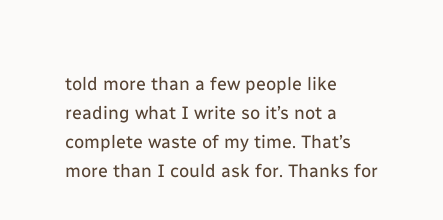told more than a few people like reading what I write so it’s not a complete waste of my time. That’s more than I could ask for. Thanks for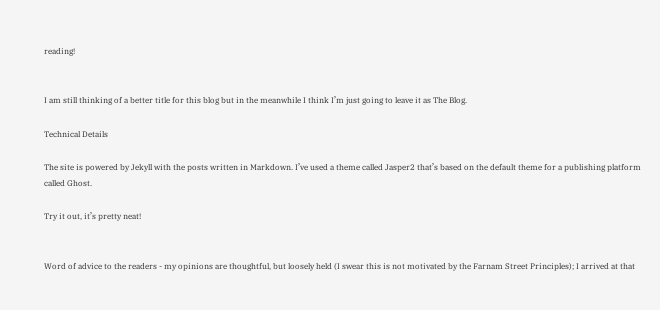reading!


I am still thinking of a better title for this blog but in the meanwhile I think I’m just going to leave it as The Blog.

Technical Details

The site is powered by Jekyll with the posts written in Markdown. I’ve used a theme called Jasper2 that’s based on the default theme for a publishing platform called Ghost.

Try it out, it’s pretty neat!


Word of advice to the readers - my opinions are thoughtful, but loosely held (I swear this is not motivated by the Farnam Street Principles); I arrived at that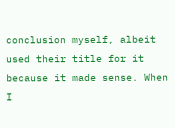conclusion myself, albeit used their title for it because it made sense. When I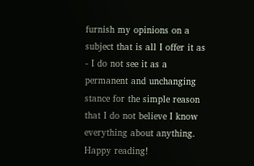furnish my opinions on a subject that is all I offer it as - I do not see it as a permanent and unchanging stance for the simple reason that I do not believe I know everything about anything. Happy reading!